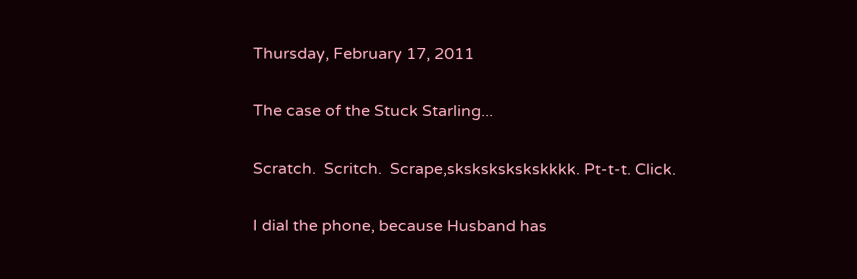Thursday, February 17, 2011

The case of the Stuck Starling...

Scratch.  Scritch.  Scrape,skskskskskskkkk. Pt-t-t. Click.

I dial the phone, because Husband has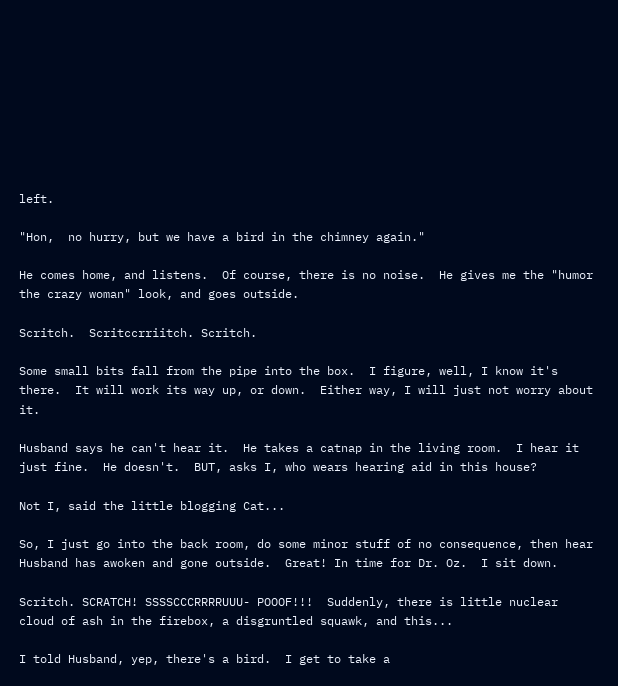left.

"Hon,  no hurry, but we have a bird in the chimney again."

He comes home, and listens.  Of course, there is no noise.  He gives me the "humor the crazy woman" look, and goes outside.

Scritch.  Scritccrriitch. Scritch.

Some small bits fall from the pipe into the box.  I figure, well, I know it's there.  It will work its way up, or down.  Either way, I will just not worry about it.

Husband says he can't hear it.  He takes a catnap in the living room.  I hear it just fine.  He doesn't.  BUT, asks I, who wears hearing aid in this house?

Not I, said the little blogging Cat...

So, I just go into the back room, do some minor stuff of no consequence, then hear Husband has awoken and gone outside.  Great! In time for Dr. Oz.  I sit down.

Scritch. SCRATCH! SSSSCCCRRRRUUU- POOOF!!!  Suddenly, there is little nuclear cloud of ash in the firebox, a disgruntled squawk, and this...

I told Husband, yep, there's a bird.  I get to take a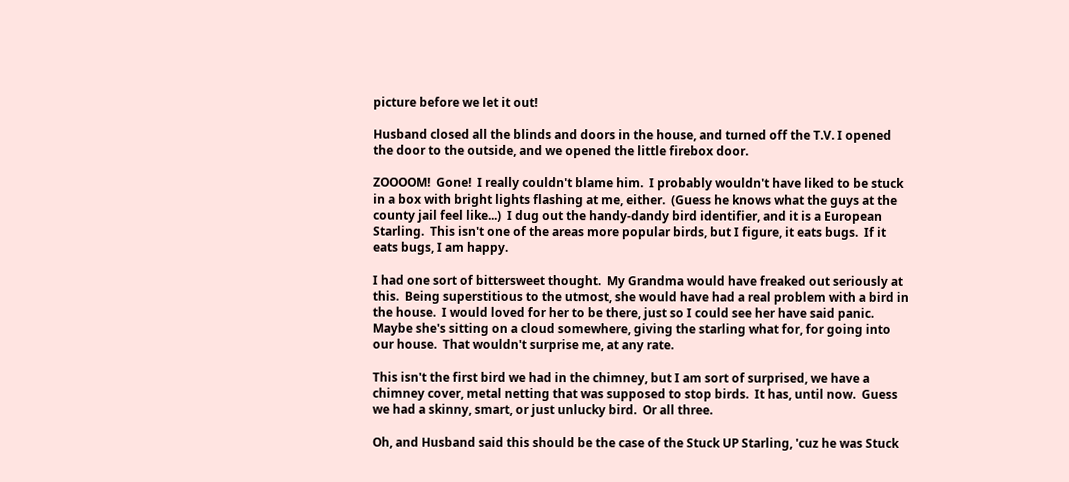picture before we let it out!

Husband closed all the blinds and doors in the house, and turned off the T.V. I opened the door to the outside, and we opened the little firebox door.

ZOOOOM!  Gone!  I really couldn't blame him.  I probably wouldn't have liked to be stuck in a box with bright lights flashing at me, either.  (Guess he knows what the guys at the county jail feel like...)  I dug out the handy-dandy bird identifier, and it is a European Starling.  This isn't one of the areas more popular birds, but I figure, it eats bugs.  If it eats bugs, I am happy.

I had one sort of bittersweet thought.  My Grandma would have freaked out seriously at this.  Being superstitious to the utmost, she would have had a real problem with a bird in the house.  I would loved for her to be there, just so I could see her have said panic.  Maybe she's sitting on a cloud somewhere, giving the starling what for, for going into our house.  That wouldn't surprise me, at any rate.

This isn't the first bird we had in the chimney, but I am sort of surprised, we have a chimney cover, metal netting that was supposed to stop birds.  It has, until now.  Guess we had a skinny, smart, or just unlucky bird.  Or all three.

Oh, and Husband said this should be the case of the Stuck UP Starling, 'cuz he was Stuck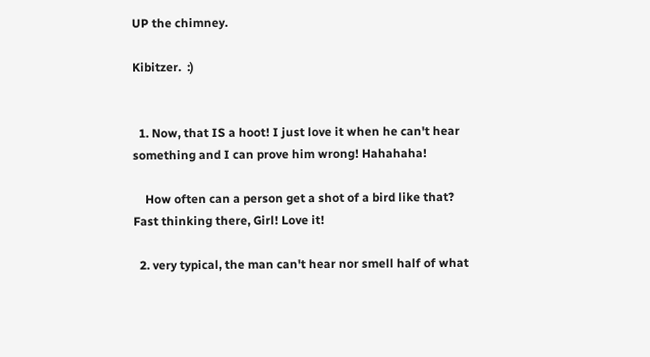UP the chimney.

Kibitzer.  :)


  1. Now, that IS a hoot! I just love it when he can't hear something and I can prove him wrong! Hahahaha!

    How often can a person get a shot of a bird like that? Fast thinking there, Girl! Love it!

  2. very typical, the man can't hear nor smell half of what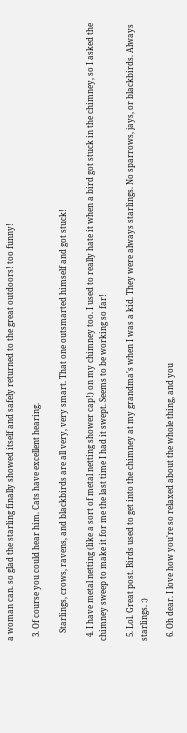a woman can. so glad the starling finally showed itself and safely returned to the great outdoors! too funny!

  3. Of course you could hear him. Cats have excellent hearing.

    Starlings, crows, ravens, and blackbirds are all very, very smart. That one outsmarted himself and got stuck!

  4. I have metal netting (like a sort of metal netting shower cap!) on my chimney too. I used to really hate it when a bird got stuck in the chimney, so I asked the chimney sweep to make it for me the last time I had it swept. Seems to be working so far!

  5. Lol. Great post. Birds used to get into the chimney at my grandma's when I was a kid. They were always starlings. No sparrows, jays, or blackbirds. Always starlings. :)

  6. Oh dear. I love how you're so relaxed about the whole thing, and you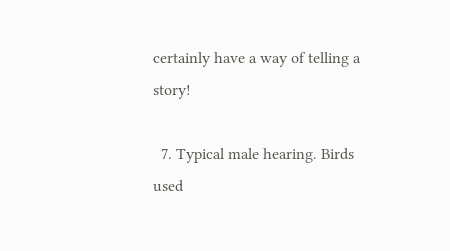certainly have a way of telling a story!

  7. Typical male hearing. Birds used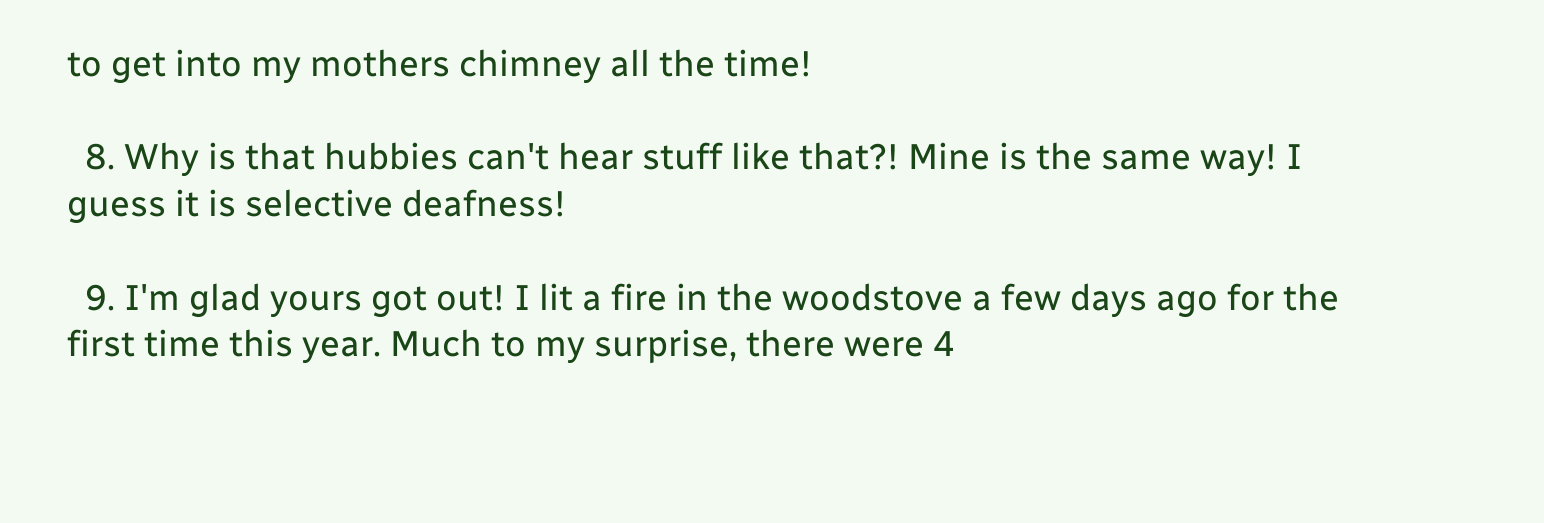to get into my mothers chimney all the time!

  8. Why is that hubbies can't hear stuff like that?! Mine is the same way! I guess it is selective deafness!

  9. I'm glad yours got out! I lit a fire in the woodstove a few days ago for the first time this year. Much to my surprise, there were 4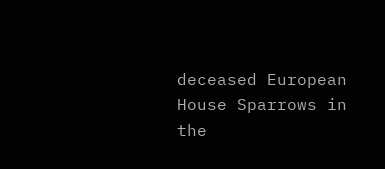deceased European House Sparrows in the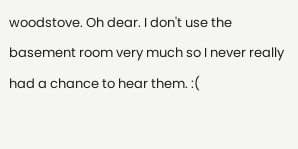woodstove. Oh dear. I don't use the basement room very much so I never really had a chance to hear them. :(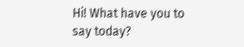Hi! What have you to say today?